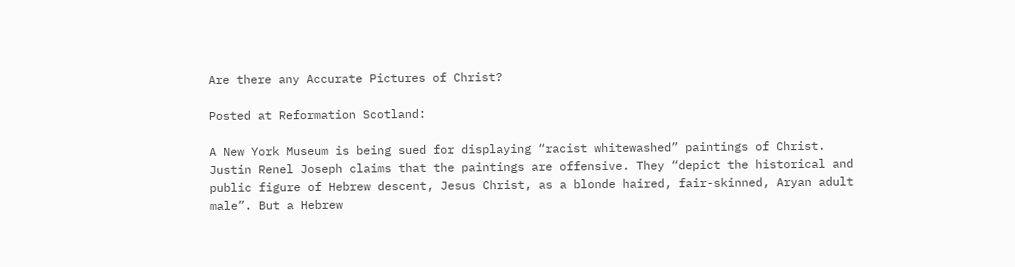Are there any Accurate Pictures of Christ?

Posted at Reformation Scotland:

A New York Museum is being sued for displaying “racist whitewashed” paintings of Christ. Justin Renel Joseph claims that the paintings are offensive. They “depict the historical and public figure of Hebrew descent, Jesus Christ, as a blonde haired, fair-skinned, Aryan adult male”. But a Hebrew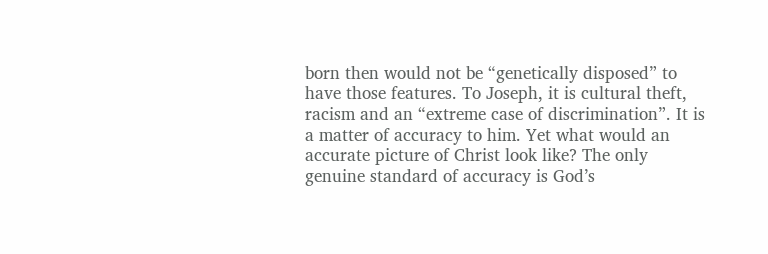born then would not be “genetically disposed” to have those features. To Joseph, it is cultural theft, racism and an “extreme case of discrimination”. It is a matter of accuracy to him. Yet what would an accurate picture of Christ look like? The only genuine standard of accuracy is God’s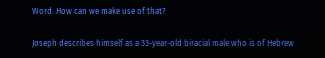Word. How can we make use of that?

Joseph describes himself as a 33-year-old biracial male who is of Hebrew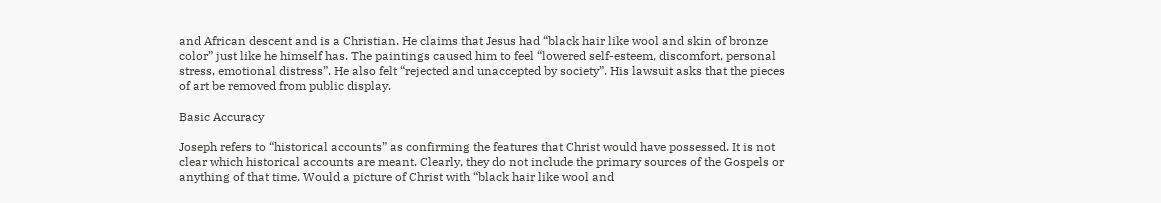and African descent and is a Christian. He claims that Jesus had “black hair like wool and skin of bronze color” just like he himself has. The paintings caused him to feel “lowered self-esteem, discomfort, personal stress, emotional distress”. He also felt “rejected and unaccepted by society”. His lawsuit asks that the pieces of art be removed from public display.

Basic Accuracy

Joseph refers to “historical accounts” as confirming the features that Christ would have possessed. It is not clear which historical accounts are meant. Clearly, they do not include the primary sources of the Gospels or anything of that time. Would a picture of Christ with “black hair like wool and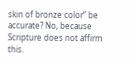skin of bronze color” be accurate? No, because Scripture does not affirm this.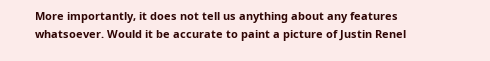More importantly, it does not tell us anything about any features whatsoever. Would it be accurate to paint a picture of Justin Renel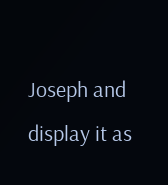Joseph and display it as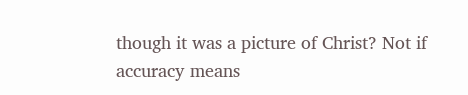though it was a picture of Christ? Not if accuracy means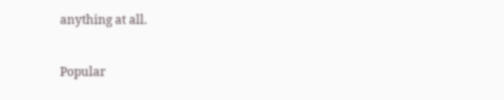anything at all.


Popular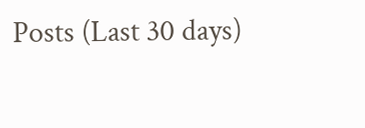Posts (Last 30 days)